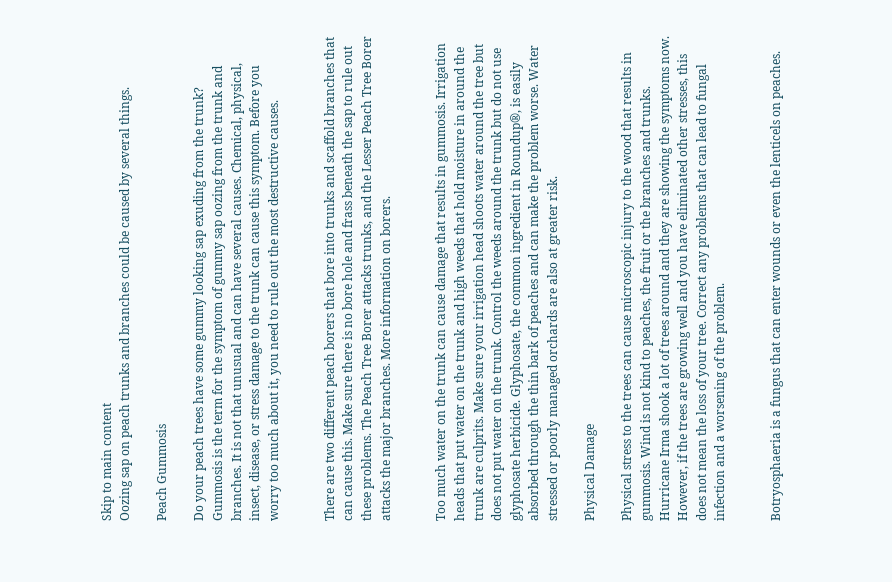Skip to main content
Oozing sap on peach trunks and branches could be caused by several things.

Peach Gummosis

Do your peach trees have some gummy looking sap exuding from the trunk? Gummosis is the term for the symptom of gummy sap oozing from the trunk and branches. It is not that unusual and can have several causes. Chemical, physical, insect, disease, or stress damage to the trunk can cause this symptom. Before you worry too much about it, you need to rule out the most destructive causes.


There are two different peach borers that bore into trunks and scaffold branches that can cause this. Make sure there is no bore hole and frass beneath the sap to rule out these problems. The Peach Tree Borer attacks trunks, and the Lesser Peach Tree Borer attacks the major branches. More information on borers.


Too much water on the trunk can cause damage that results in gummosis. Irrigation heads that put water on the trunk and high weeds that hold moisture in around the trunk are culprits. Make sure your irrigation head shoots water around the tree but does not put water on the trunk. Control the weeds around the trunk but do not use glyphosate herbicide. Glyphosate, the common ingredient in Roundup®, is easily absorbed through the thin bark of peaches and can make the problem worse. Water stressed or poorly managed orchards are also at greater risk.

Physical Damage

Physical stress to the trees can cause microscopic injury to the wood that results in gummosis. Wind is not kind to peaches, the fruit or the branches and trunks. Hurricane Irma shook a lot of trees around and they are showing the symptoms now. However, if the trees are growing well and you have eliminated other stresses, this does not mean the loss of your tree. Correct any problems that can lead to fungal infection and a worsening of the problem.


Botryosphaeria is a fungus that can enter wounds or even the lenticels on peaches.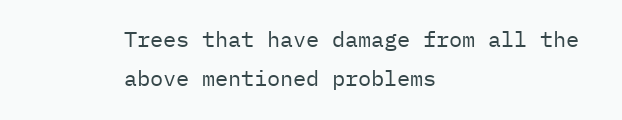Trees that have damage from all the above mentioned problems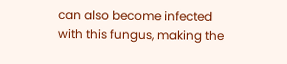can also become infected with this fungus, making the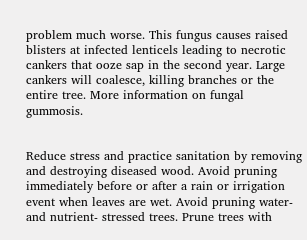problem much worse. This fungus causes raised blisters at infected lenticels leading to necrotic cankers that ooze sap in the second year. Large cankers will coalesce, killing branches or the entire tree. More information on fungal gummosis.


Reduce stress and practice sanitation by removing and destroying diseased wood. Avoid pruning immediately before or after a rain or irrigation event when leaves are wet. Avoid pruning water- and nutrient- stressed trees. Prune trees with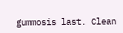gummosis last. Clean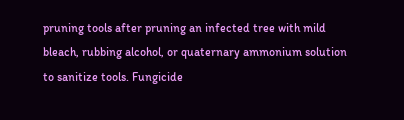pruning tools after pruning an infected tree with mild bleach, rubbing alcohol, or quaternary ammonium solution to sanitize tools. Fungicide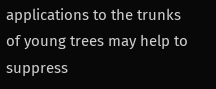applications to the trunks of young trees may help to suppress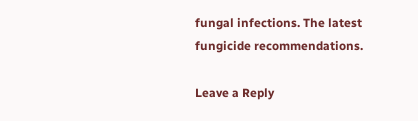fungal infections. The latest fungicide recommendations.

Leave a Reply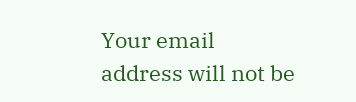Your email address will not be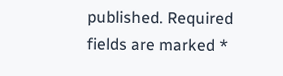published. Required fields are marked *